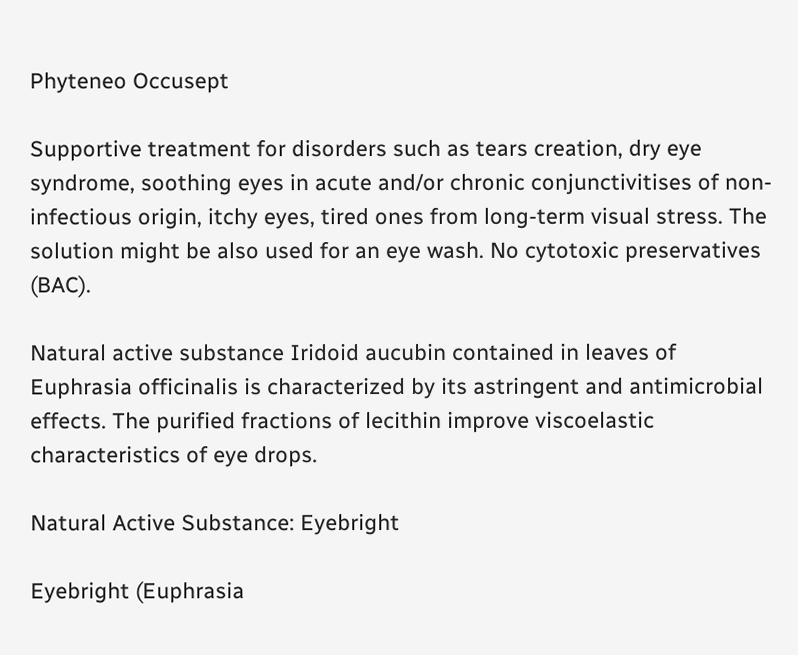Phyteneo Occusept

Supportive treatment for disorders such as tears creation, dry eye syndrome, soothing eyes in acute and/or chronic conjunctivitises of non-infectious origin, itchy eyes, tired ones from long-term visual stress. The solution might be also used for an eye wash. No cytotoxic preservatives (BAC).

Natural active substance Iridoid aucubin contained in leaves of Euphrasia officinalis is characterized by its astringent and antimicrobial effects. The purified fractions of lecithin improve viscoelastic characteristics of eye drops.

Natural Active Substance: Eyebright

Eyebright (Euphrasia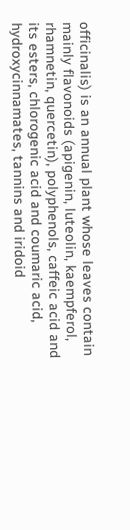officinalis) is an annual plant whose leaves contain mainly flavonoids (apigenin, luteolin, kaempferol, rhamnetin, quercetin), polyphenols, caffeic acid and its esters, chlorogenic acid and coumaric acid, hydroxycinnamates, tannins and iridoid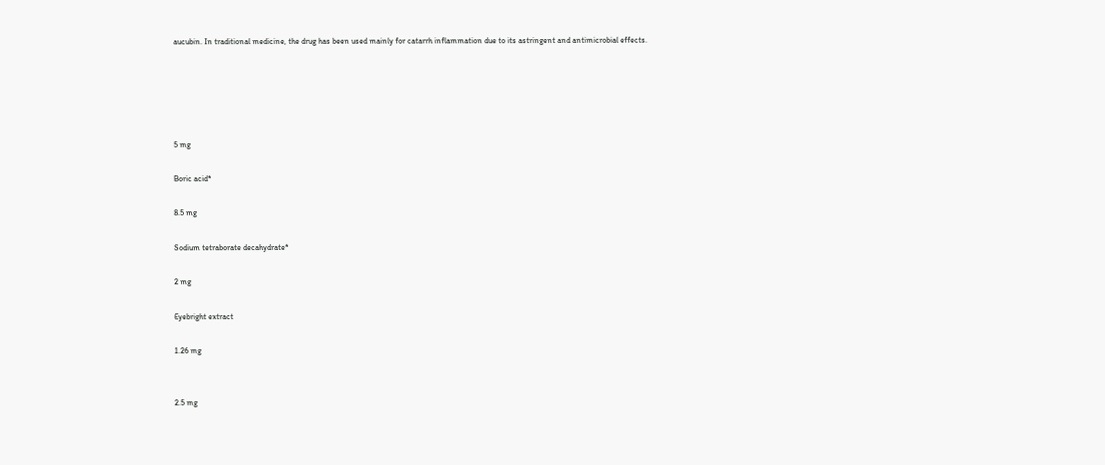aucubin. In traditional medicine, the drug has been used mainly for catarrh inflammation due to its astringent and antimicrobial effects.





5 mg

Boric acid*

8.5 mg

Sodium tetraborate decahydrate*

2 mg

Eyebright extract

1.26 mg


2.5 mg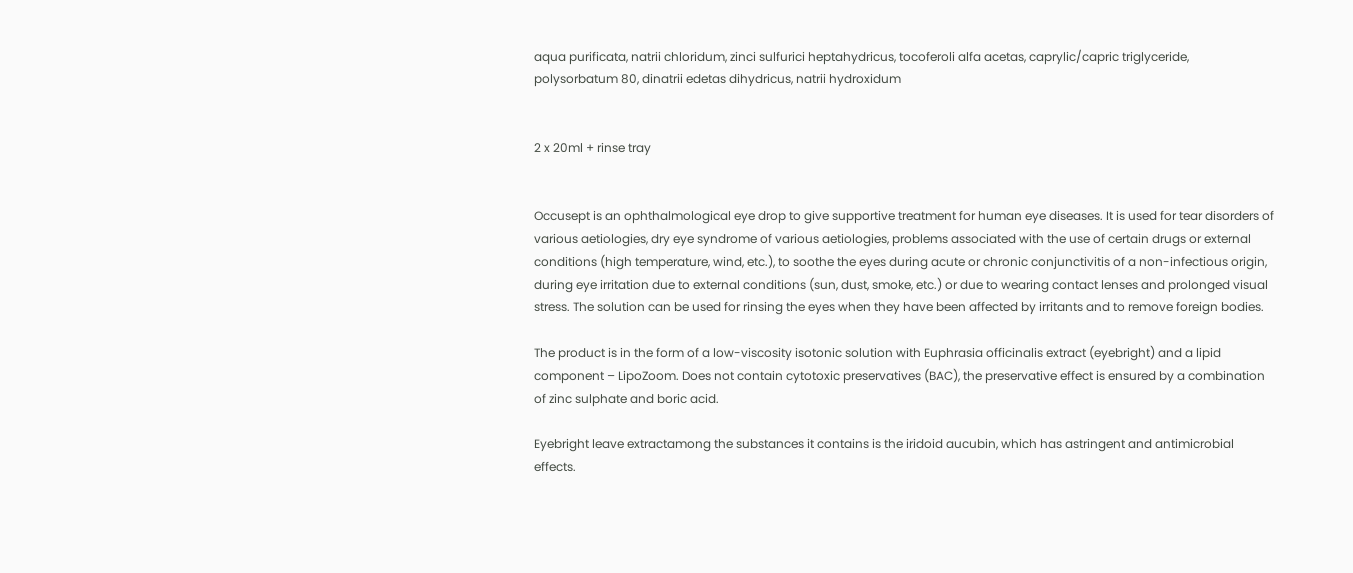aqua purificata, natrii chloridum, zinci sulfurici heptahydricus, tocoferoli alfa acetas, caprylic/capric triglyceride, polysorbatum 80, dinatrii edetas dihydricus, natrii hydroxidum


2 x 20ml + rinse tray


Occusept is an ophthalmological eye drop to give supportive treatment for human eye diseases. It is used for tear disorders of various aetiologies, dry eye syndrome of various aetiologies, problems associated with the use of certain drugs or external conditions (high temperature, wind, etc.), to soothe the eyes during acute or chronic conjunctivitis of a non-infectious origin, during eye irritation due to external conditions (sun, dust, smoke, etc.) or due to wearing contact lenses and prolonged visual stress. The solution can be used for rinsing the eyes when they have been affected by irritants and to remove foreign bodies.

The product is in the form of a low-viscosity isotonic solution with Euphrasia officinalis extract (eyebright) and a lipid component – LipoZoom. Does not contain cytotoxic preservatives (BAC), the preservative effect is ensured by a combination of zinc sulphate and boric acid.

Eyebright leave extractamong the substances it contains is the iridoid aucubin, which has astringent and antimicrobial effects.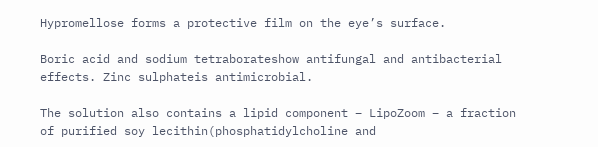Hypromellose forms a protective film on the eye’s surface.

Boric acid and sodium tetraborateshow antifungal and antibacterial effects. Zinc sulphateis antimicrobial.

The solution also contains a lipid component – LipoZoom – a fraction of purified soy lecithin(phosphatidylcholine and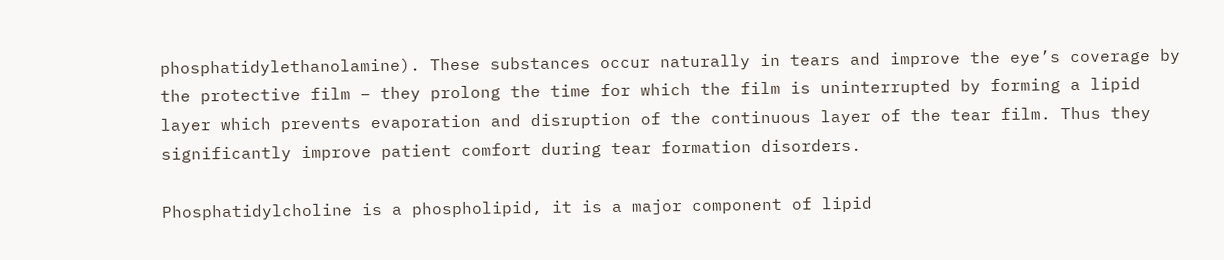phosphatidylethanolamine). These substances occur naturally in tears and improve the eye’s coverage by the protective film – they prolong the time for which the film is uninterrupted by forming a lipid layer which prevents evaporation and disruption of the continuous layer of the tear film. Thus they significantly improve patient comfort during tear formation disorders.

Phosphatidylcholine is a phospholipid, it is a major component of lipid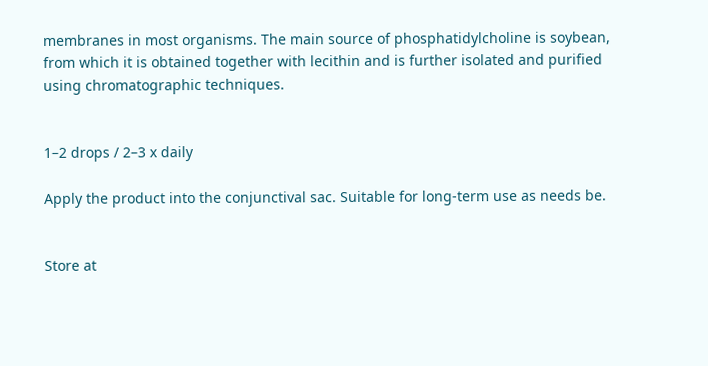membranes in most organisms. The main source of phosphatidylcholine is soybean, from which it is obtained together with lecithin and is further isolated and purified using chromatographic techniques.


1–2 drops / 2–3 x daily

Apply the product into the conjunctival sac. Suitable for long-term use as needs be.


Store at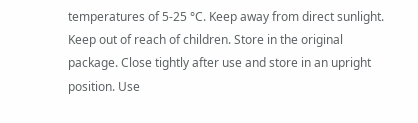temperatures of 5-25 °C. Keep away from direct sunlight. Keep out of reach of children. Store in the original package. Close tightly after use and store in an upright position. Use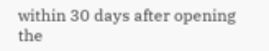within 30 days after opening the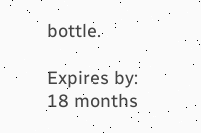bottle.

Expires by: 18 months